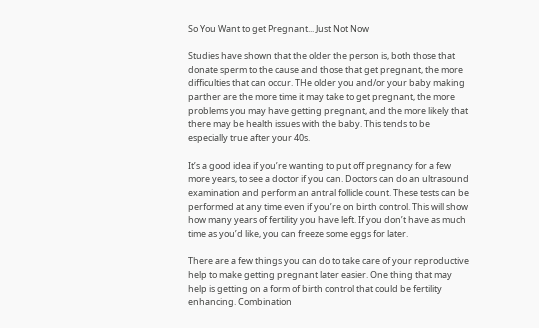So You Want to get Pregnant... Just Not Now

Studies have shown that the older the person is, both those that donate sperm to the cause and those that get pregnant, the more difficulties that can occur. THe older you and/or your baby making parther are the more time it may take to get pregnant, the more problems you may have getting pregnant, and the more likely that there may be health issues with the baby. This tends to be especially true after your 40s.

It’s a good idea if you’re wanting to put off pregnancy for a few more years, to see a doctor if you can. Doctors can do an ultrasound examination and perform an antral follicle count. These tests can be performed at any time even if you’re on birth control. This will show how many years of fertility you have left. If you don’t have as much time as you’d like, you can freeze some eggs for later.

There are a few things you can do to take care of your reproductive help to make getting pregnant later easier. One thing that may help is getting on a form of birth control that could be fertility enhancing. Combination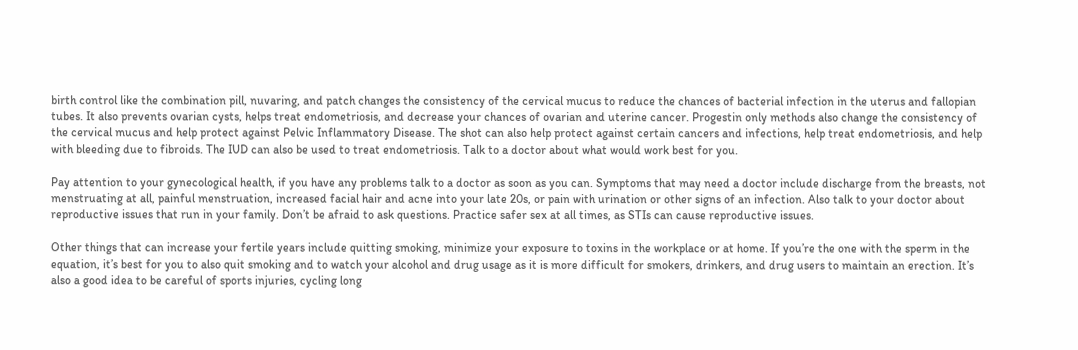birth control like the combination pill, nuvaring, and patch changes the consistency of the cervical mucus to reduce the chances of bacterial infection in the uterus and fallopian tubes. It also prevents ovarian cysts, helps treat endometriosis, and decrease your chances of ovarian and uterine cancer. Progestin only methods also change the consistency of the cervical mucus and help protect against Pelvic Inflammatory Disease. The shot can also help protect against certain cancers and infections, help treat endometriosis, and help with bleeding due to fibroids. The IUD can also be used to treat endometriosis. Talk to a doctor about what would work best for you.

Pay attention to your gynecological health, if you have any problems talk to a doctor as soon as you can. Symptoms that may need a doctor include discharge from the breasts, not menstruating at all, painful menstruation, increased facial hair and acne into your late 20s, or pain with urination or other signs of an infection. Also talk to your doctor about reproductive issues that run in your family. Don’t be afraid to ask questions. Practice safer sex at all times, as STIs can cause reproductive issues.

Other things that can increase your fertile years include quitting smoking, minimize your exposure to toxins in the workplace or at home. If you’re the one with the sperm in the equation, it’s best for you to also quit smoking and to watch your alcohol and drug usage as it is more difficult for smokers, drinkers, and drug users to maintain an erection. It’s also a good idea to be careful of sports injuries, cycling long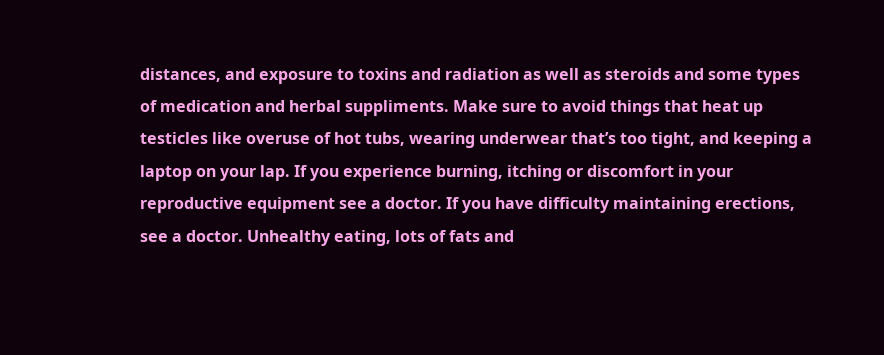distances, and exposure to toxins and radiation as well as steroids and some types of medication and herbal suppliments. Make sure to avoid things that heat up testicles like overuse of hot tubs, wearing underwear that’s too tight, and keeping a laptop on your lap. If you experience burning, itching or discomfort in your reproductive equipment see a doctor. If you have difficulty maintaining erections, see a doctor. Unhealthy eating, lots of fats and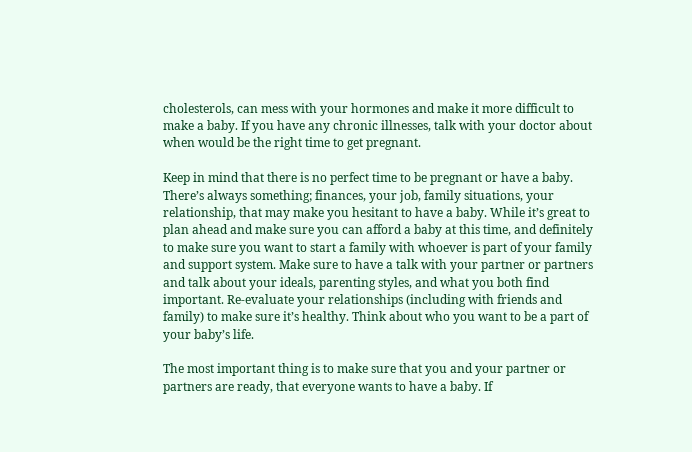cholesterols, can mess with your hormones and make it more difficult to make a baby. If you have any chronic illnesses, talk with your doctor about when would be the right time to get pregnant.

Keep in mind that there is no perfect time to be pregnant or have a baby. There’s always something; finances, your job, family situations, your relationship, that may make you hesitant to have a baby. While it’s great to plan ahead and make sure you can afford a baby at this time, and definitely to make sure you want to start a family with whoever is part of your family and support system. Make sure to have a talk with your partner or partners and talk about your ideals, parenting styles, and what you both find important. Re-evaluate your relationships (including with friends and family) to make sure it’s healthy. Think about who you want to be a part of your baby’s life.

The most important thing is to make sure that you and your partner or partners are ready, that everyone wants to have a baby. If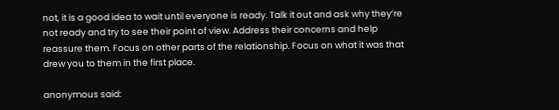not, it is a good idea to wait until everyone is ready. Talk it out and ask why they’re not ready and try to see their point of view. Address their concerns and help reassure them. Focus on other parts of the relationship. Focus on what it was that drew you to them in the first place.

anonymous said: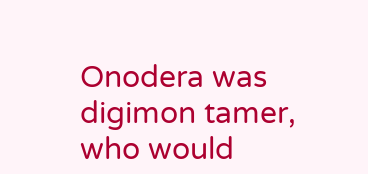Onodera was digimon tamer, who would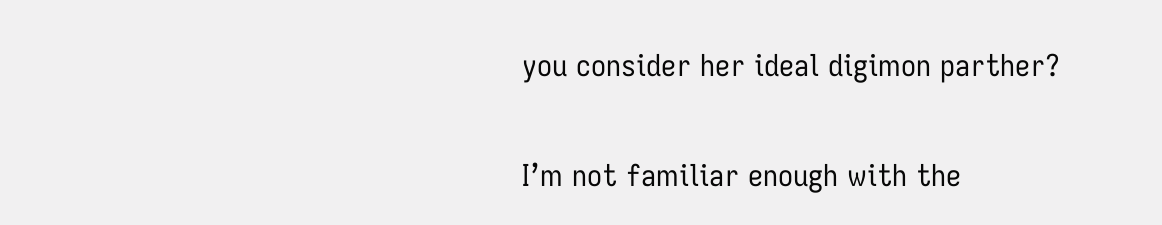you consider her ideal digimon parther?

I’m not familiar enough with the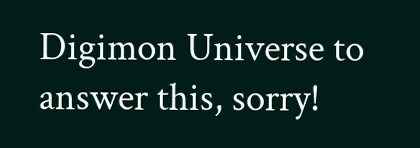Digimon Universe to answer this, sorry!